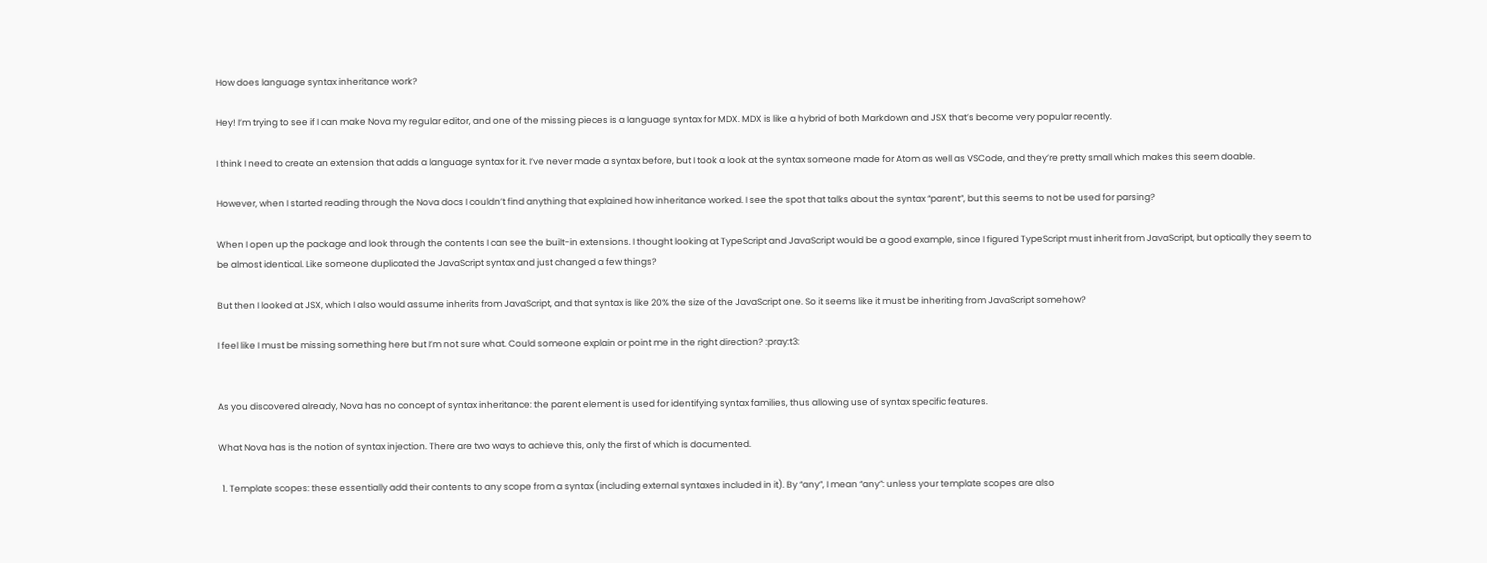How does language syntax inheritance work?

Hey! I’m trying to see if I can make Nova my regular editor, and one of the missing pieces is a language syntax for MDX. MDX is like a hybrid of both Markdown and JSX that’s become very popular recently.

I think I need to create an extension that adds a language syntax for it. I’ve never made a syntax before, but I took a look at the syntax someone made for Atom as well as VSCode, and they’re pretty small which makes this seem doable.

However, when I started reading through the Nova docs I couldn’t find anything that explained how inheritance worked. I see the spot that talks about the syntax “parent”, but this seems to not be used for parsing?

When I open up the package and look through the contents I can see the built-in extensions. I thought looking at TypeScript and JavaScript would be a good example, since I figured TypeScript must inherit from JavaScript, but optically they seem to be almost identical. Like someone duplicated the JavaScript syntax and just changed a few things?

But then I looked at JSX, which I also would assume inherits from JavaScript, and that syntax is like 20% the size of the JavaScript one. So it seems like it must be inheriting from JavaScript somehow?

I feel like I must be missing something here but I’m not sure what. Could someone explain or point me in the right direction? :pray:t3:


As you discovered already, Nova has no concept of syntax inheritance: the parent element is used for identifying syntax families, thus allowing use of syntax specific features.

What Nova has is the notion of syntax injection. There are two ways to achieve this, only the first of which is documented.

  1. Template scopes: these essentially add their contents to any scope from a syntax (including external syntaxes included in it). By “any”, I mean “any”: unless your template scopes are also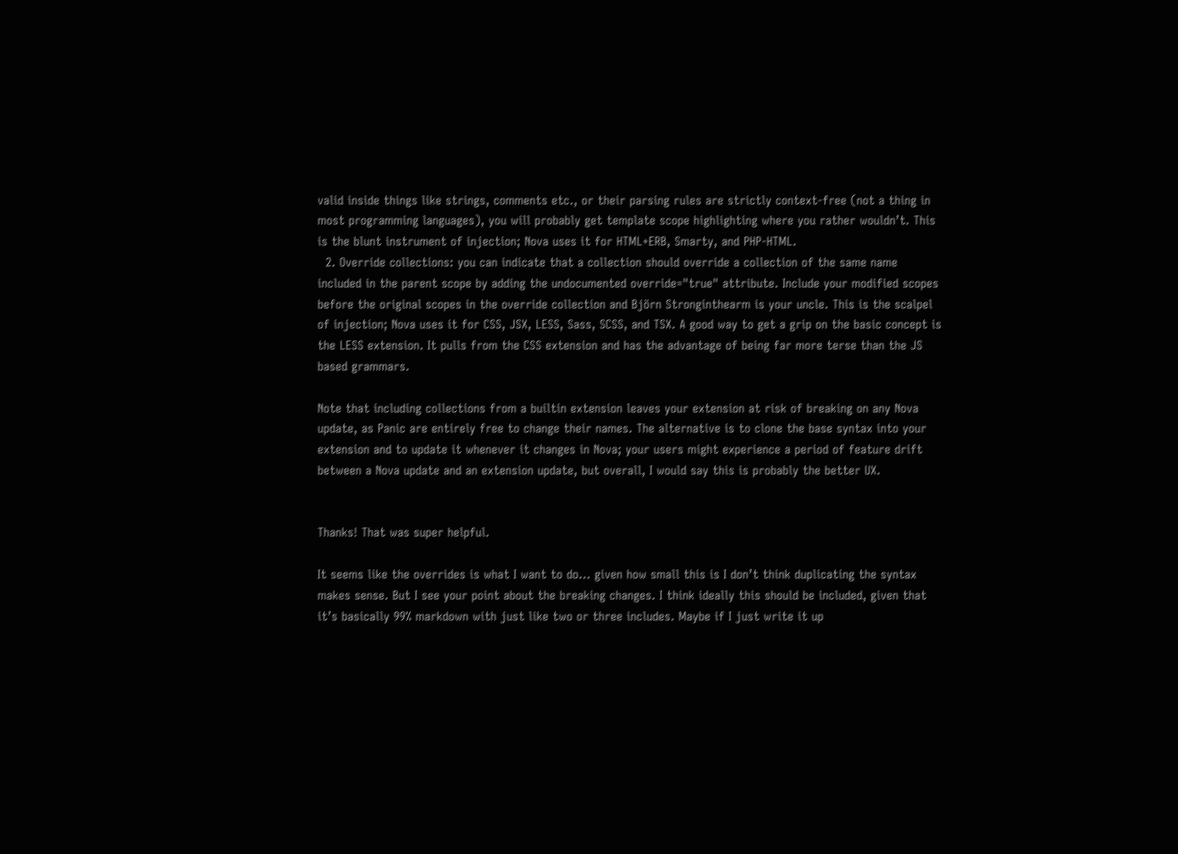valid inside things like strings, comments etc., or their parsing rules are strictly context-free (not a thing in most programming languages), you will probably get template scope highlighting where you rather wouldn’t. This is the blunt instrument of injection; Nova uses it for HTML+ERB, Smarty, and PHP-HTML.
  2. Override collections: you can indicate that a collection should override a collection of the same name included in the parent scope by adding the undocumented override="true" attribute. Include your modified scopes before the original scopes in the override collection and Björn Stronginthearm is your uncle. This is the scalpel of injection; Nova uses it for CSS, JSX, LESS, Sass, SCSS, and TSX. A good way to get a grip on the basic concept is the LESS extension. It pulls from the CSS extension and has the advantage of being far more terse than the JS based grammars.

Note that including collections from a builtin extension leaves your extension at risk of breaking on any Nova update, as Panic are entirely free to change their names. The alternative is to clone the base syntax into your extension and to update it whenever it changes in Nova; your users might experience a period of feature drift between a Nova update and an extension update, but overall, I would say this is probably the better UX.


Thanks! That was super helpful.

It seems like the overrides is what I want to do… given how small this is I don’t think duplicating the syntax makes sense. But I see your point about the breaking changes. I think ideally this should be included, given that it’s basically 99% markdown with just like two or three includes. Maybe if I just write it up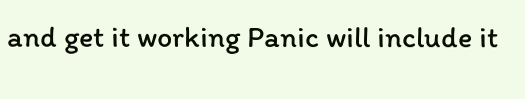and get it working Panic will include it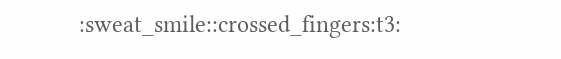:sweat_smile::crossed_fingers:t3: